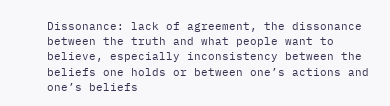Dissonance: lack of agreement, the dissonance between the truth and what people want to believe, especially inconsistency between the beliefs one holds or between one’s actions and one’s beliefs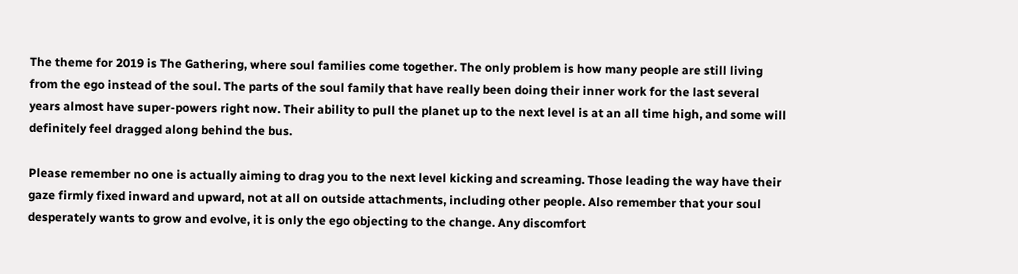The theme for 2019 is The Gathering, where soul families come together. The only problem is how many people are still living from the ego instead of the soul. The parts of the soul family that have really been doing their inner work for the last several years almost have super-powers right now. Their ability to pull the planet up to the next level is at an all time high, and some will definitely feel dragged along behind the bus.

Please remember no one is actually aiming to drag you to the next level kicking and screaming. Those leading the way have their gaze firmly fixed inward and upward, not at all on outside attachments, including other people. Also remember that your soul desperately wants to grow and evolve, it is only the ego objecting to the change. Any discomfort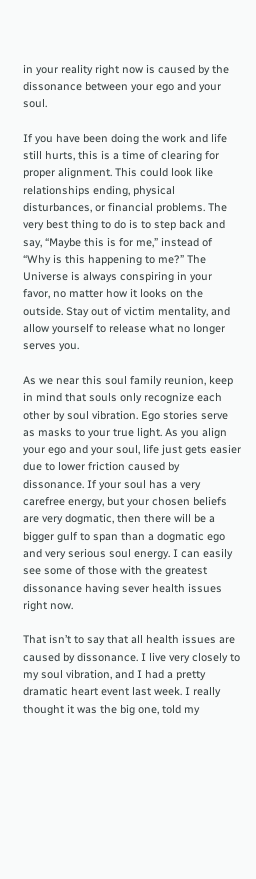in your reality right now is caused by the dissonance between your ego and your soul.

If you have been doing the work and life still hurts, this is a time of clearing for proper alignment. This could look like relationships ending, physical disturbances, or financial problems. The very best thing to do is to step back and say, “Maybe this is for me,” instead of “Why is this happening to me?” The Universe is always conspiring in your favor, no matter how it looks on the outside. Stay out of victim mentality, and allow yourself to release what no longer serves you.

As we near this soul family reunion, keep in mind that souls only recognize each other by soul vibration. Ego stories serve as masks to your true light. As you align your ego and your soul, life just gets easier due to lower friction caused by dissonance. If your soul has a very carefree energy, but your chosen beliefs are very dogmatic, then there will be a bigger gulf to span than a dogmatic ego and very serious soul energy. I can easily see some of those with the greatest dissonance having sever health issues right now.

That isn’t to say that all health issues are caused by dissonance. I live very closely to my soul vibration, and I had a pretty dramatic heart event last week. I really thought it was the big one, told my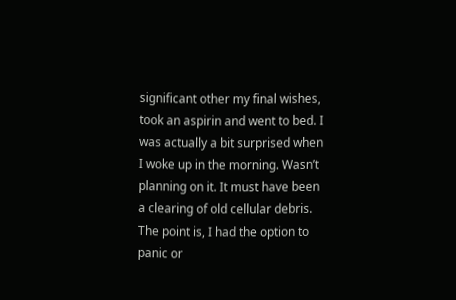significant other my final wishes, took an aspirin and went to bed. I was actually a bit surprised when I woke up in the morning. Wasn’t planning on it. It must have been a clearing of old cellular debris. The point is, I had the option to panic or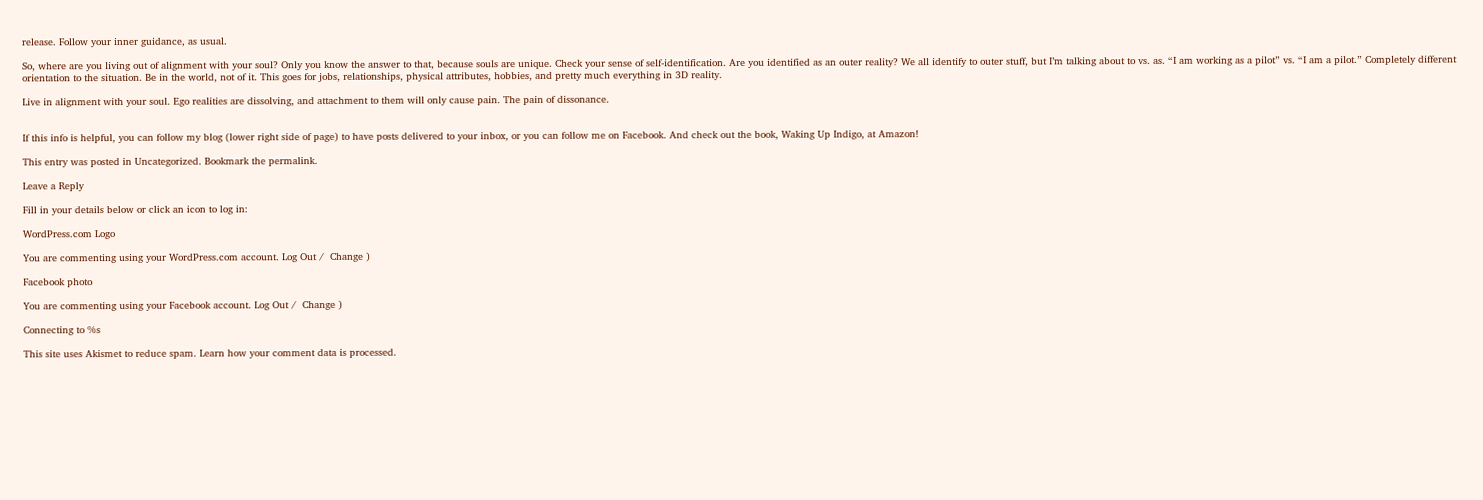release. Follow your inner guidance, as usual.

So, where are you living out of alignment with your soul? Only you know the answer to that, because souls are unique. Check your sense of self-identification. Are you identified as an outer reality? We all identify to outer stuff, but I’m talking about to vs. as. “I am working as a pilot” vs. “I am a pilot.” Completely different orientation to the situation. Be in the world, not of it. This goes for jobs, relationships, physical attributes, hobbies, and pretty much everything in 3D reality.

Live in alignment with your soul. Ego realities are dissolving, and attachment to them will only cause pain. The pain of dissonance.


If this info is helpful, you can follow my blog (lower right side of page) to have posts delivered to your inbox, or you can follow me on Facebook. And check out the book, Waking Up Indigo, at Amazon!

This entry was posted in Uncategorized. Bookmark the permalink.

Leave a Reply

Fill in your details below or click an icon to log in:

WordPress.com Logo

You are commenting using your WordPress.com account. Log Out /  Change )

Facebook photo

You are commenting using your Facebook account. Log Out /  Change )

Connecting to %s

This site uses Akismet to reduce spam. Learn how your comment data is processed.